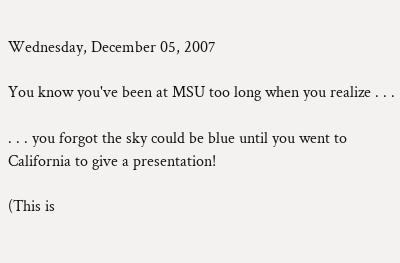Wednesday, December 05, 2007

You know you've been at MSU too long when you realize . . .

. . . you forgot the sky could be blue until you went to California to give a presentation!

(This is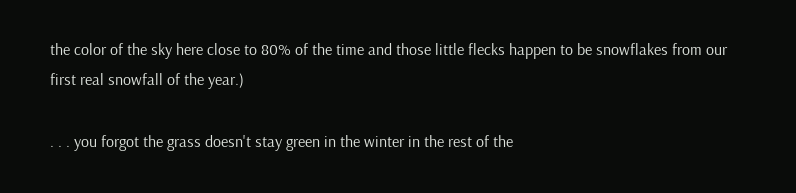the color of the sky here close to 80% of the time and those little flecks happen to be snowflakes from our first real snowfall of the year.)

. . . you forgot the grass doesn't stay green in the winter in the rest of the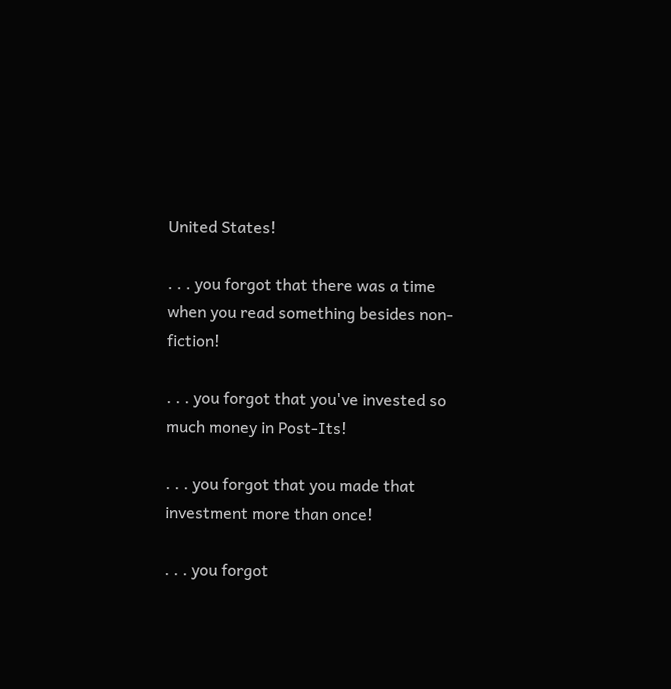United States!

. . . you forgot that there was a time when you read something besides non-fiction!

. . . you forgot that you've invested so much money in Post-Its!

. . . you forgot that you made that investment more than once!

. . . you forgot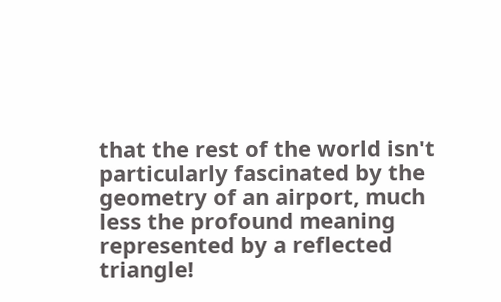that the rest of the world isn't particularly fascinated by the geometry of an airport, much less the profound meaning represented by a reflected triangle!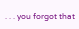. . . you forgot that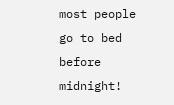most people go to bed before midnight!